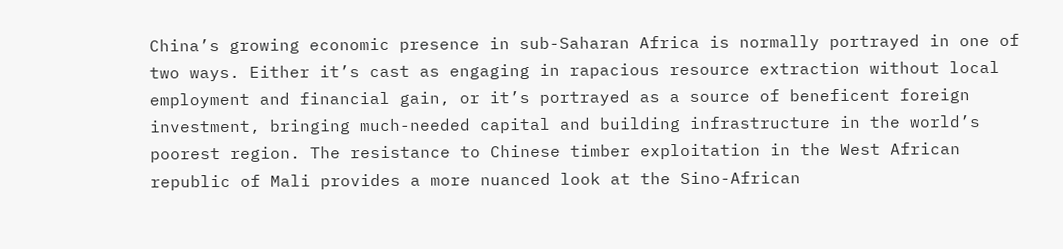China’s growing economic presence in sub-Saharan Africa is normally portrayed in one of two ways. Either it’s cast as engaging in rapacious resource extraction without local employment and financial gain, or it’s portrayed as a source of beneficent foreign investment, bringing much-needed capital and building infrastructure in the world’s poorest region. The resistance to Chinese timber exploitation in the West African republic of Mali provides a more nuanced look at the Sino-African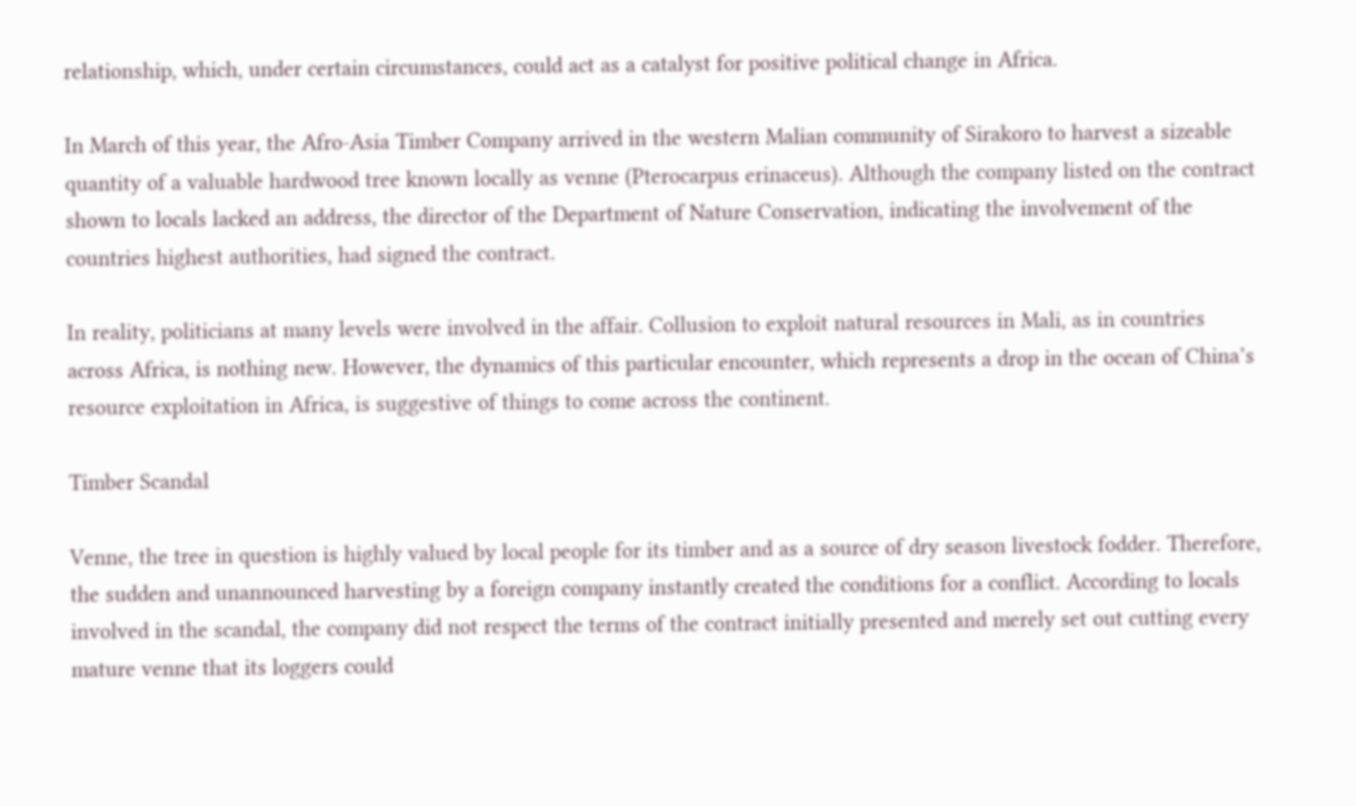relationship, which, under certain circumstances, could act as a catalyst for positive political change in Africa.

In March of this year, the Afro-Asia Timber Company arrived in the western Malian community of Sirakoro to harvest a sizeable quantity of a valuable hardwood tree known locally as venne (Pterocarpus erinaceus). Although the company listed on the contract shown to locals lacked an address, the director of the Department of Nature Conservation, indicating the involvement of the countries highest authorities, had signed the contract.

In reality, politicians at many levels were involved in the affair. Collusion to exploit natural resources in Mali, as in countries across Africa, is nothing new. However, the dynamics of this particular encounter, which represents a drop in the ocean of China’s resource exploitation in Africa, is suggestive of things to come across the continent.

Timber Scandal

Venne, the tree in question is highly valued by local people for its timber and as a source of dry season livestock fodder. Therefore, the sudden and unannounced harvesting by a foreign company instantly created the conditions for a conflict. According to locals involved in the scandal, the company did not respect the terms of the contract initially presented and merely set out cutting every mature venne that its loggers could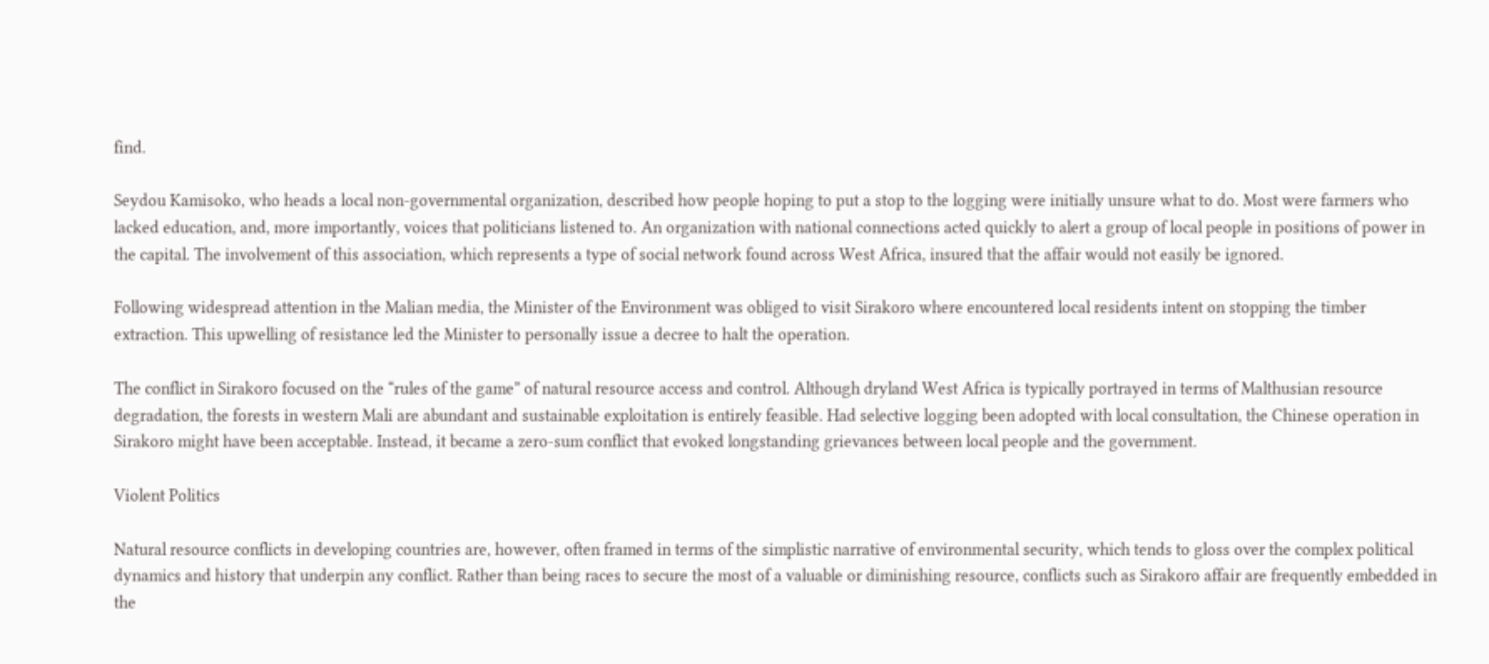find.

Seydou Kamisoko, who heads a local non-governmental organization, described how people hoping to put a stop to the logging were initially unsure what to do. Most were farmers who lacked education, and, more importantly, voices that politicians listened to. An organization with national connections acted quickly to alert a group of local people in positions of power in the capital. The involvement of this association, which represents a type of social network found across West Africa, insured that the affair would not easily be ignored.

Following widespread attention in the Malian media, the Minister of the Environment was obliged to visit Sirakoro where encountered local residents intent on stopping the timber extraction. This upwelling of resistance led the Minister to personally issue a decree to halt the operation.

The conflict in Sirakoro focused on the “rules of the game” of natural resource access and control. Although dryland West Africa is typically portrayed in terms of Malthusian resource degradation, the forests in western Mali are abundant and sustainable exploitation is entirely feasible. Had selective logging been adopted with local consultation, the Chinese operation in Sirakoro might have been acceptable. Instead, it became a zero-sum conflict that evoked longstanding grievances between local people and the government.

Violent Politics

Natural resource conflicts in developing countries are, however, often framed in terms of the simplistic narrative of environmental security, which tends to gloss over the complex political dynamics and history that underpin any conflict. Rather than being races to secure the most of a valuable or diminishing resource, conflicts such as Sirakoro affair are frequently embedded in the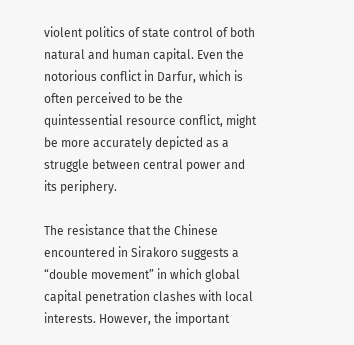violent politics of state control of both natural and human capital. Even the notorious conflict in Darfur, which is often perceived to be the quintessential resource conflict, might be more accurately depicted as a struggle between central power and its periphery.

The resistance that the Chinese encountered in Sirakoro suggests a “double movement” in which global capital penetration clashes with local interests. However, the important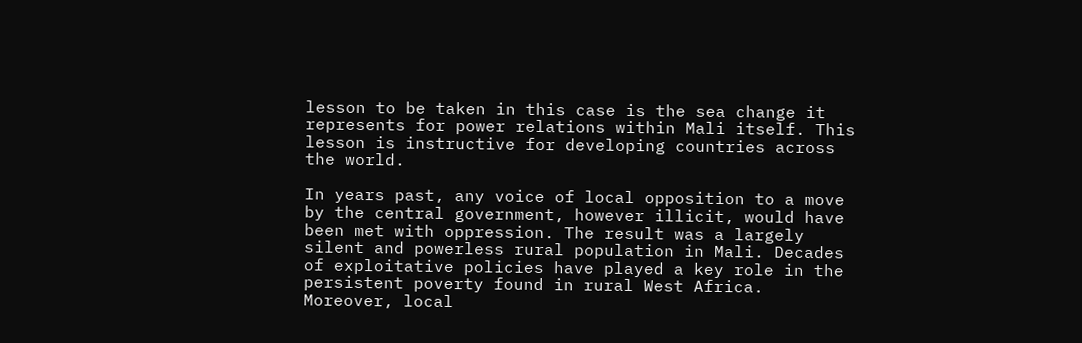lesson to be taken in this case is the sea change it represents for power relations within Mali itself. This lesson is instructive for developing countries across the world.

In years past, any voice of local opposition to a move by the central government, however illicit, would have been met with oppression. The result was a largely silent and powerless rural population in Mali. Decades of exploitative policies have played a key role in the persistent poverty found in rural West Africa. Moreover, local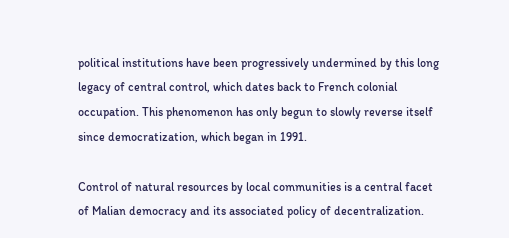political institutions have been progressively undermined by this long legacy of central control, which dates back to French colonial occupation. This phenomenon has only begun to slowly reverse itself since democratization, which began in 1991.

Control of natural resources by local communities is a central facet of Malian democracy and its associated policy of decentralization.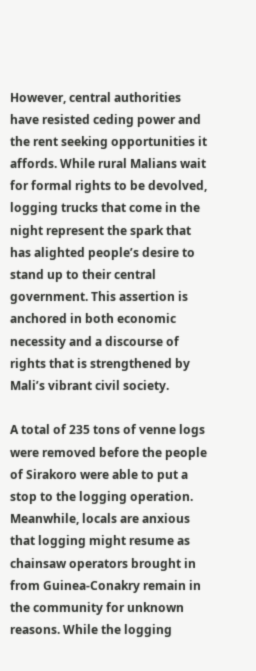However, central authorities have resisted ceding power and the rent seeking opportunities it affords. While rural Malians wait for formal rights to be devolved, logging trucks that come in the night represent the spark that has alighted people’s desire to stand up to their central government. This assertion is anchored in both economic necessity and a discourse of rights that is strengthened by Mali’s vibrant civil society.

A total of 235 tons of venne logs were removed before the people of Sirakoro were able to put a stop to the logging operation. Meanwhile, locals are anxious that logging might resume as chainsaw operators brought in from Guinea-Conakry remain in the community for unknown reasons. While the logging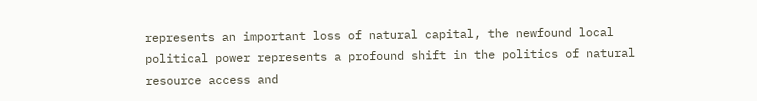represents an important loss of natural capital, the newfound local political power represents a profound shift in the politics of natural resource access and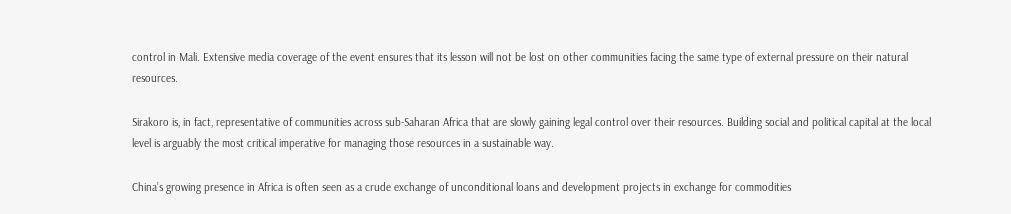control in Mali. Extensive media coverage of the event ensures that its lesson will not be lost on other communities facing the same type of external pressure on their natural resources.

Sirakoro is, in fact, representative of communities across sub-Saharan Africa that are slowly gaining legal control over their resources. Building social and political capital at the local level is arguably the most critical imperative for managing those resources in a sustainable way.

China’s growing presence in Africa is often seen as a crude exchange of unconditional loans and development projects in exchange for commodities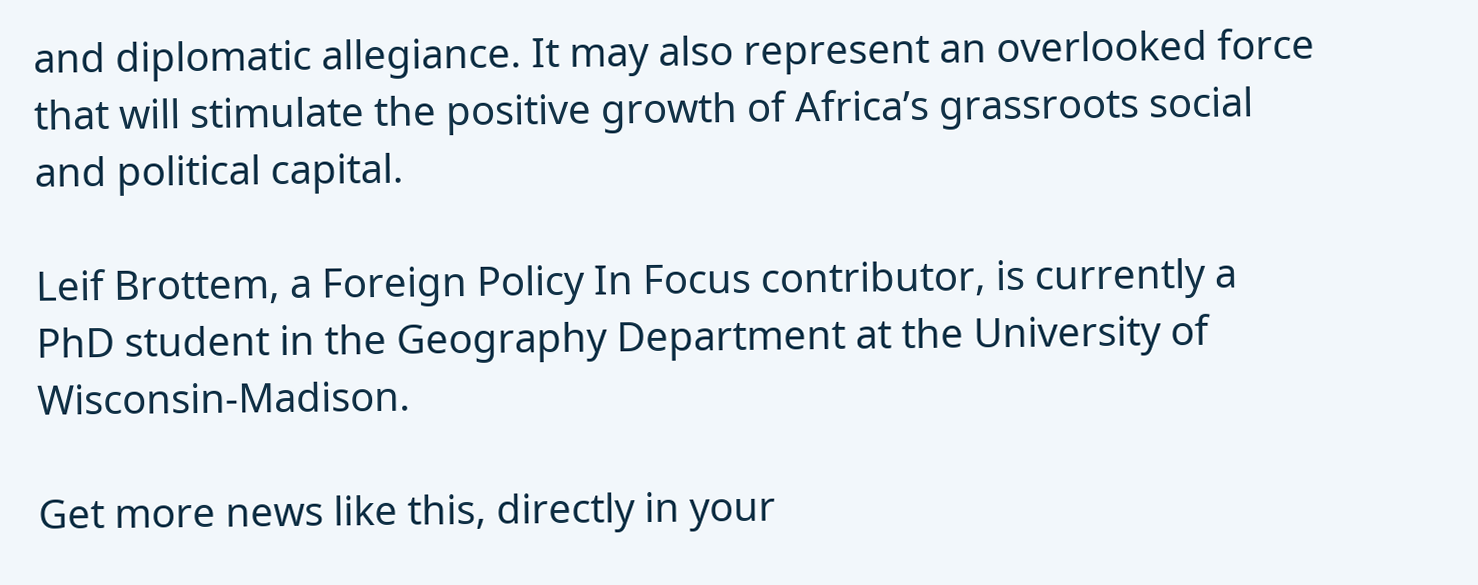and diplomatic allegiance. It may also represent an overlooked force that will stimulate the positive growth of Africa’s grassroots social and political capital.

Leif Brottem, a Foreign Policy In Focus contributor, is currently a PhD student in the Geography Department at the University of Wisconsin-Madison.

Get more news like this, directly in your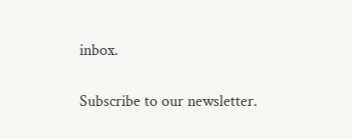inbox.

Subscribe to our newsletter.